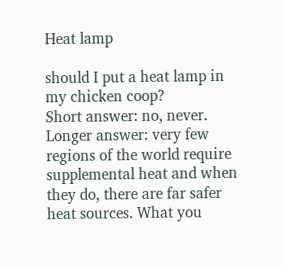Heat lamp

should I put a heat lamp in my chicken coop?
Short answer: no, never.
Longer answer: very few regions of the world require supplemental heat and when they do, there are far safer heat sources. What you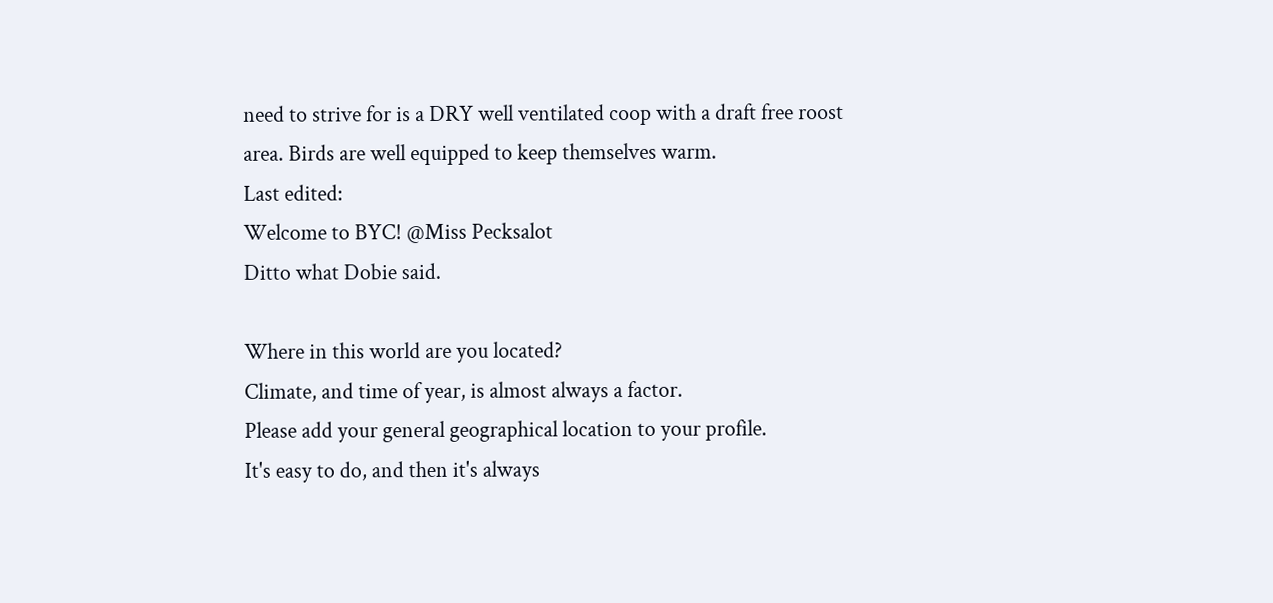need to strive for is a DRY well ventilated coop with a draft free roost area. Birds are well equipped to keep themselves warm.
Last edited:
Welcome to BYC! @Miss Pecksalot
Ditto what Dobie said.

Where in this world are you located?
Climate, and time of year, is almost always a factor.
Please add your general geographical location to your profile.
It's easy to do, and then it's always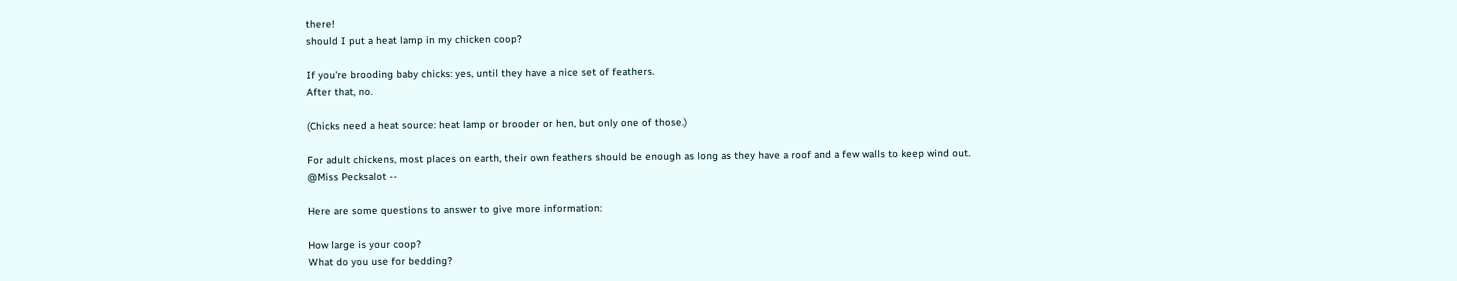there!
should I put a heat lamp in my chicken coop?

If you're brooding baby chicks: yes, until they have a nice set of feathers.
After that, no.

(Chicks need a heat source: heat lamp or brooder or hen, but only one of those.)

For adult chickens, most places on earth, their own feathers should be enough as long as they have a roof and a few walls to keep wind out.
@Miss Pecksalot --

Here are some questions to answer to give more information:

How large is your coop?
What do you use for bedding?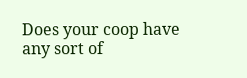Does your coop have any sort of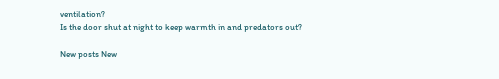ventilation?
Is the door shut at night to keep warmth in and predators out?

New posts New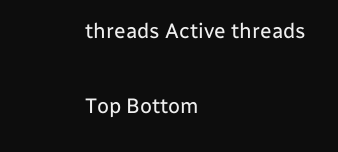threads Active threads

Top Bottom